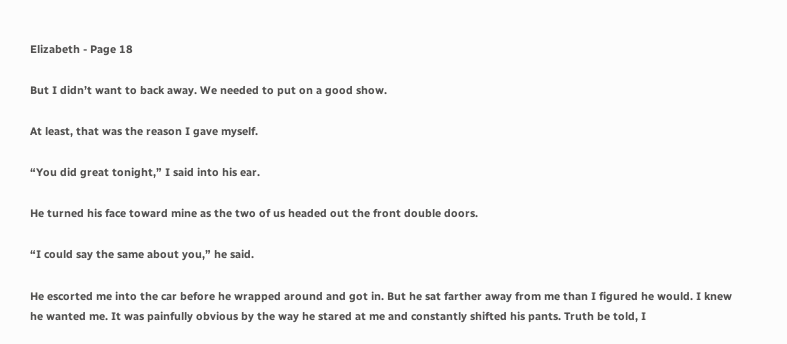Elizabeth - Page 18

But I didn’t want to back away. We needed to put on a good show.

At least, that was the reason I gave myself.

“You did great tonight,” I said into his ear.

He turned his face toward mine as the two of us headed out the front double doors.

“I could say the same about you,” he said.

He escorted me into the car before he wrapped around and got in. But he sat farther away from me than I figured he would. I knew he wanted me. It was painfully obvious by the way he stared at me and constantly shifted his pants. Truth be told, I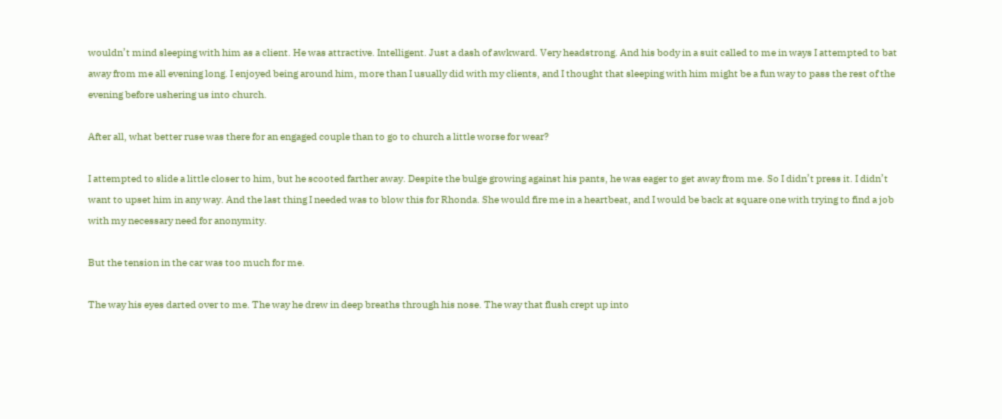wouldn’t mind sleeping with him as a client. He was attractive. Intelligent. Just a dash of awkward. Very headstrong. And his body in a suit called to me in ways I attempted to bat away from me all evening long. I enjoyed being around him, more than I usually did with my clients, and I thought that sleeping with him might be a fun way to pass the rest of the evening before ushering us into church.

After all, what better ruse was there for an engaged couple than to go to church a little worse for wear?

I attempted to slide a little closer to him, but he scooted farther away. Despite the bulge growing against his pants, he was eager to get away from me. So I didn’t press it. I didn’t want to upset him in any way. And the last thing I needed was to blow this for Rhonda. She would fire me in a heartbeat, and I would be back at square one with trying to find a job with my necessary need for anonymity.

But the tension in the car was too much for me.

The way his eyes darted over to me. The way he drew in deep breaths through his nose. The way that flush crept up into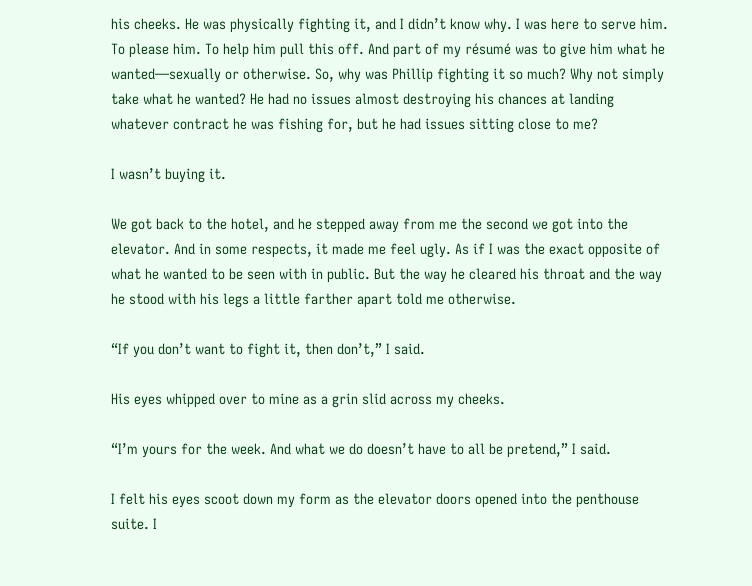his cheeks. He was physically fighting it, and I didn’t know why. I was here to serve him. To please him. To help him pull this off. And part of my résumé was to give him what he wanted—sexually or otherwise. So, why was Phillip fighting it so much? Why not simply take what he wanted? He had no issues almost destroying his chances at landing whatever contract he was fishing for, but he had issues sitting close to me?

I wasn’t buying it.

We got back to the hotel, and he stepped away from me the second we got into the elevator. And in some respects, it made me feel ugly. As if I was the exact opposite of what he wanted to be seen with in public. But the way he cleared his throat and the way he stood with his legs a little farther apart told me otherwise.

“If you don’t want to fight it, then don’t,” I said.

His eyes whipped over to mine as a grin slid across my cheeks.

“I’m yours for the week. And what we do doesn’t have to all be pretend,” I said.

I felt his eyes scoot down my form as the elevator doors opened into the penthouse suite. I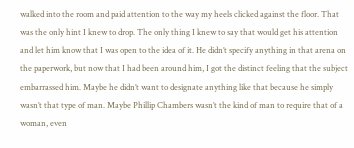walked into the room and paid attention to the way my heels clicked against the floor. That was the only hint I knew to drop. The only thing I knew to say that would get his attention and let him know that I was open to the idea of it. He didn’t specify anything in that arena on the paperwork, but now that I had been around him, I got the distinct feeling that the subject embarrassed him. Maybe he didn’t want to designate anything like that because he simply wasn’t that type of man. Maybe Phillip Chambers wasn’t the kind of man to require that of a woman, even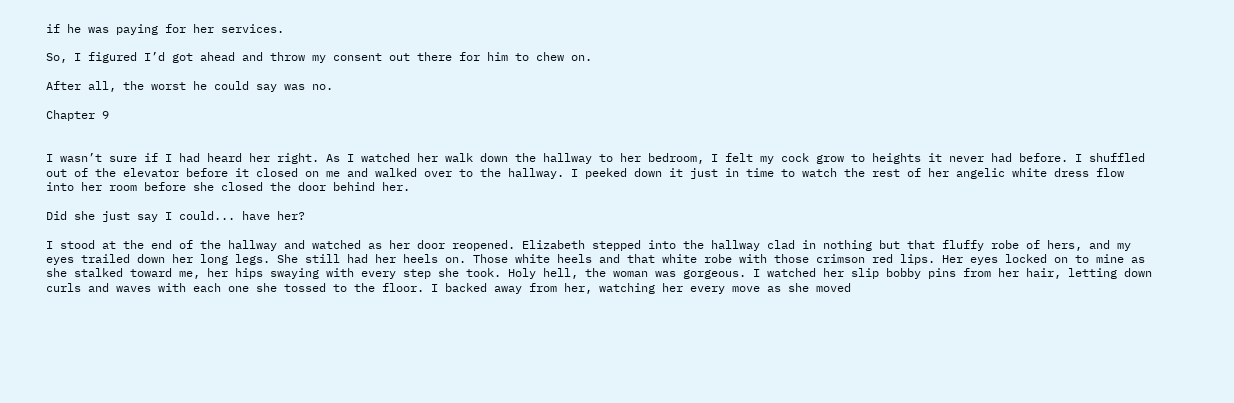if he was paying for her services.

So, I figured I’d got ahead and throw my consent out there for him to chew on.

After all, the worst he could say was no.

Chapter 9


I wasn’t sure if I had heard her right. As I watched her walk down the hallway to her bedroom, I felt my cock grow to heights it never had before. I shuffled out of the elevator before it closed on me and walked over to the hallway. I peeked down it just in time to watch the rest of her angelic white dress flow into her room before she closed the door behind her.

Did she just say I could... have her?

I stood at the end of the hallway and watched as her door reopened. Elizabeth stepped into the hallway clad in nothing but that fluffy robe of hers, and my eyes trailed down her long legs. She still had her heels on. Those white heels and that white robe with those crimson red lips. Her eyes locked on to mine as she stalked toward me, her hips swaying with every step she took. Holy hell, the woman was gorgeous. I watched her slip bobby pins from her hair, letting down curls and waves with each one she tossed to the floor. I backed away from her, watching her every move as she moved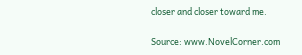closer and closer toward me.

Source: www.NovelCorner.com